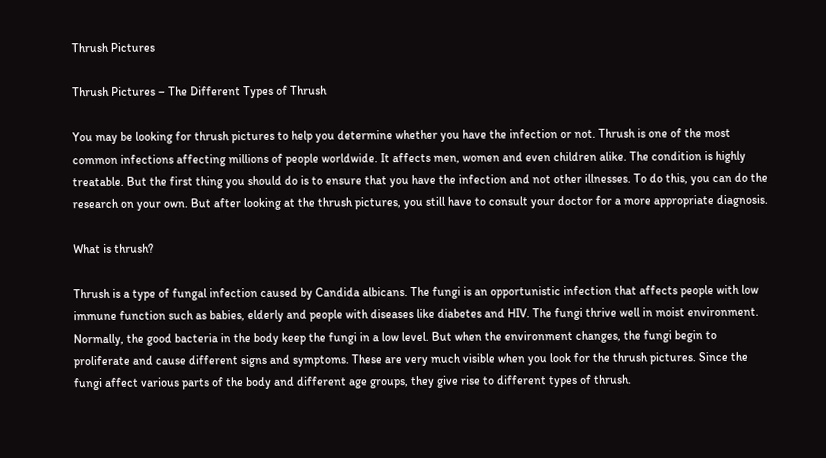Thrush Pictures

Thrush Pictures – The Different Types of Thrush

You may be looking for thrush pictures to help you determine whether you have the infection or not. Thrush is one of the most common infections affecting millions of people worldwide. It affects men, women and even children alike. The condition is highly treatable. But the first thing you should do is to ensure that you have the infection and not other illnesses. To do this, you can do the research on your own. But after looking at the thrush pictures, you still have to consult your doctor for a more appropriate diagnosis.

What is thrush?

Thrush is a type of fungal infection caused by Candida albicans. The fungi is an opportunistic infection that affects people with low immune function such as babies, elderly and people with diseases like diabetes and HIV. The fungi thrive well in moist environment. Normally, the good bacteria in the body keep the fungi in a low level. But when the environment changes, the fungi begin to proliferate and cause different signs and symptoms. These are very much visible when you look for the thrush pictures. Since the fungi affect various parts of the body and different age groups, they give rise to different types of thrush.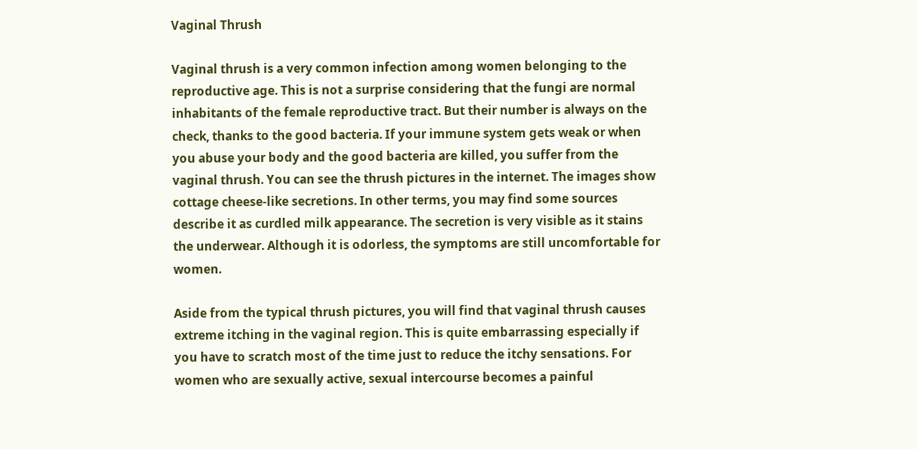Vaginal Thrush

Vaginal thrush is a very common infection among women belonging to the reproductive age. This is not a surprise considering that the fungi are normal inhabitants of the female reproductive tract. But their number is always on the check, thanks to the good bacteria. If your immune system gets weak or when you abuse your body and the good bacteria are killed, you suffer from the vaginal thrush. You can see the thrush pictures in the internet. The images show cottage cheese-like secretions. In other terms, you may find some sources describe it as curdled milk appearance. The secretion is very visible as it stains the underwear. Although it is odorless, the symptoms are still uncomfortable for women.

Aside from the typical thrush pictures, you will find that vaginal thrush causes extreme itching in the vaginal region. This is quite embarrassing especially if you have to scratch most of the time just to reduce the itchy sensations. For women who are sexually active, sexual intercourse becomes a painful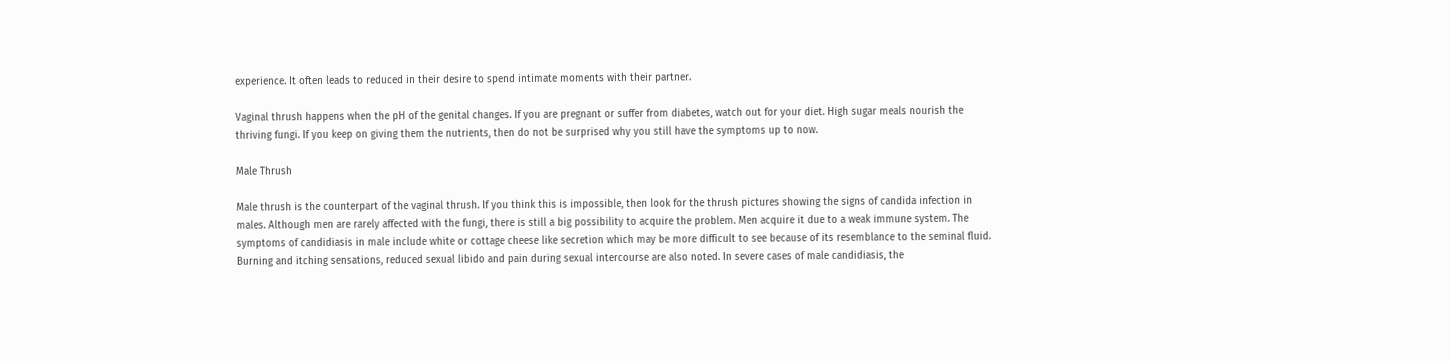experience. It often leads to reduced in their desire to spend intimate moments with their partner.

Vaginal thrush happens when the pH of the genital changes. If you are pregnant or suffer from diabetes, watch out for your diet. High sugar meals nourish the thriving fungi. If you keep on giving them the nutrients, then do not be surprised why you still have the symptoms up to now.

Male Thrush

Male thrush is the counterpart of the vaginal thrush. If you think this is impossible, then look for the thrush pictures showing the signs of candida infection in males. Although men are rarely affected with the fungi, there is still a big possibility to acquire the problem. Men acquire it due to a weak immune system. The symptoms of candidiasis in male include white or cottage cheese like secretion which may be more difficult to see because of its resemblance to the seminal fluid. Burning and itching sensations, reduced sexual libido and pain during sexual intercourse are also noted. In severe cases of male candidiasis, the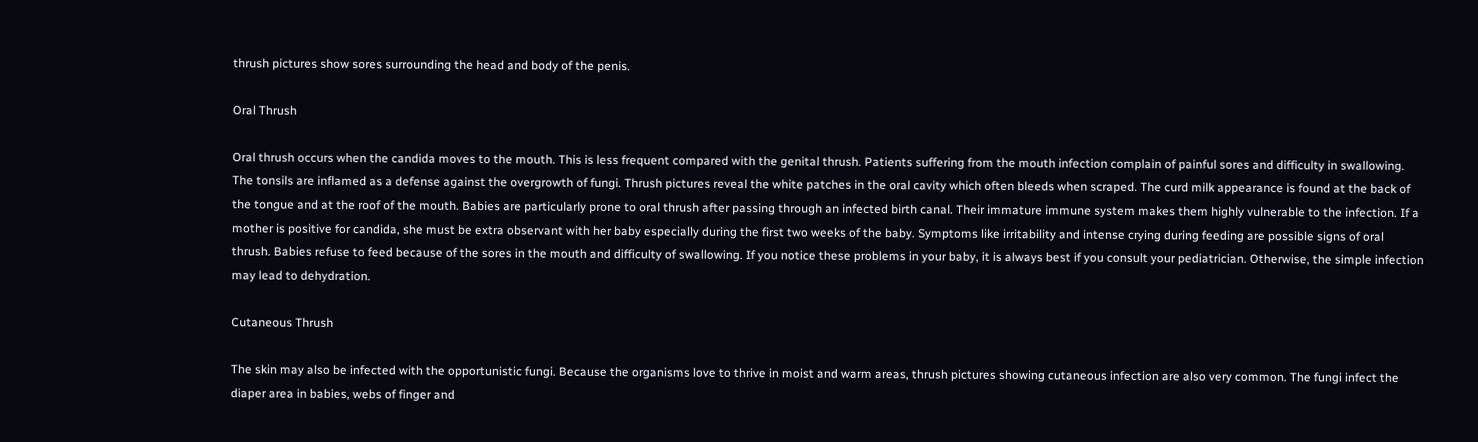thrush pictures show sores surrounding the head and body of the penis.

Oral Thrush

Oral thrush occurs when the candida moves to the mouth. This is less frequent compared with the genital thrush. Patients suffering from the mouth infection complain of painful sores and difficulty in swallowing. The tonsils are inflamed as a defense against the overgrowth of fungi. Thrush pictures reveal the white patches in the oral cavity which often bleeds when scraped. The curd milk appearance is found at the back of the tongue and at the roof of the mouth. Babies are particularly prone to oral thrush after passing through an infected birth canal. Their immature immune system makes them highly vulnerable to the infection. If a mother is positive for candida, she must be extra observant with her baby especially during the first two weeks of the baby. Symptoms like irritability and intense crying during feeding are possible signs of oral thrush. Babies refuse to feed because of the sores in the mouth and difficulty of swallowing. If you notice these problems in your baby, it is always best if you consult your pediatrician. Otherwise, the simple infection may lead to dehydration.

Cutaneous Thrush

The skin may also be infected with the opportunistic fungi. Because the organisms love to thrive in moist and warm areas, thrush pictures showing cutaneous infection are also very common. The fungi infect the diaper area in babies, webs of finger and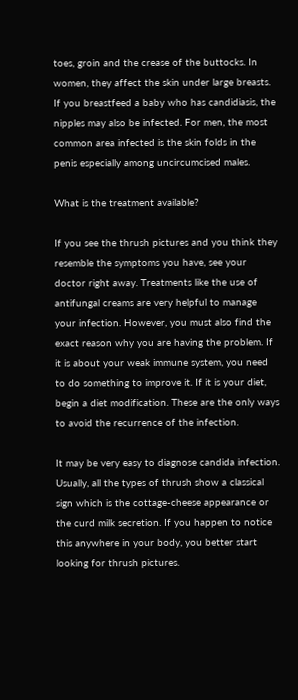toes, groin and the crease of the buttocks. In women, they affect the skin under large breasts. If you breastfeed a baby who has candidiasis, the nipples may also be infected. For men, the most common area infected is the skin folds in the penis especially among uncircumcised males.

What is the treatment available?

If you see the thrush pictures and you think they resemble the symptoms you have, see your doctor right away. Treatments like the use of antifungal creams are very helpful to manage your infection. However, you must also find the exact reason why you are having the problem. If it is about your weak immune system, you need to do something to improve it. If it is your diet, begin a diet modification. These are the only ways to avoid the recurrence of the infection.

It may be very easy to diagnose candida infection. Usually, all the types of thrush show a classical sign which is the cottage-cheese appearance or the curd milk secretion. If you happen to notice this anywhere in your body, you better start looking for thrush pictures.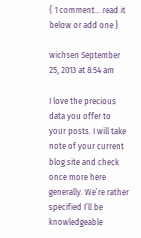{ 1 comment… read it below or add one }

wichsen September 25, 2013 at 8:54 am

I love the precious data you offer to your posts. I will take note of your current blog site and check once more here generally. We’re rather specified I’ll be knowledgeable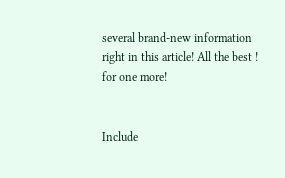several brand-new information right in this article! All the best ! for one more!


Include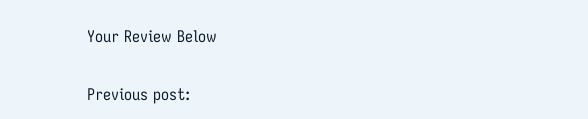Your Review Below

Previous post: